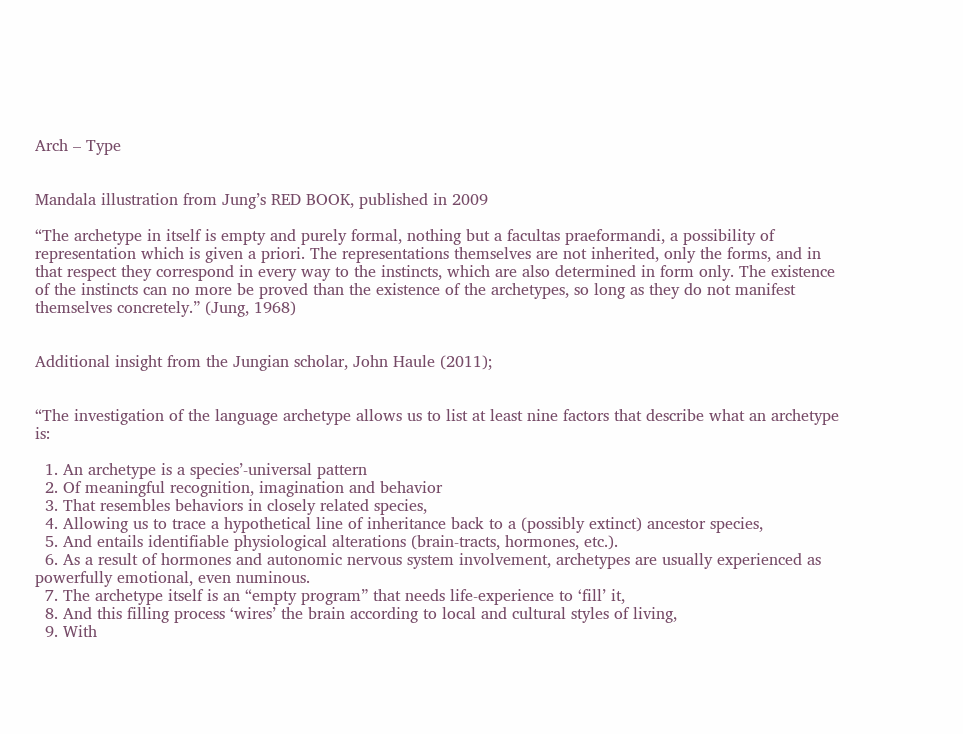Arch – Type


Mandala illustration from Jung’s RED BOOK, published in 2009

“The archetype in itself is empty and purely formal, nothing but a facultas praeformandi, a possibility of representation which is given a priori. The representations themselves are not inherited, only the forms, and in that respect they correspond in every way to the instincts, which are also determined in form only. The existence of the instincts can no more be proved than the existence of the archetypes, so long as they do not manifest themselves concretely.” (Jung, 1968)


Additional insight from the Jungian scholar, John Haule (2011);


“The investigation of the language archetype allows us to list at least nine factors that describe what an archetype is:

  1. An archetype is a species’-universal pattern
  2. Of meaningful recognition, imagination and behavior
  3. That resembles behaviors in closely related species,
  4. Allowing us to trace a hypothetical line of inheritance back to a (possibly extinct) ancestor species,
  5. And entails identifiable physiological alterations (brain-tracts, hormones, etc.).
  6. As a result of hormones and autonomic nervous system involvement, archetypes are usually experienced as powerfully emotional, even numinous.
  7. The archetype itself is an “empty program” that needs life-experience to ‘fill’ it,
  8. And this filling process ‘wires’ the brain according to local and cultural styles of living,
  9. With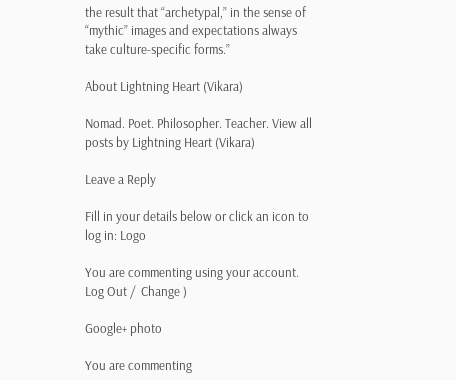the result that “archetypal,” in the sense of “mythic” images and expectations always take culture-specific forms.”

About Lightning Heart (Vikara)

Nomad. Poet. Philosopher. Teacher. View all posts by Lightning Heart (Vikara)

Leave a Reply

Fill in your details below or click an icon to log in: Logo

You are commenting using your account. Log Out /  Change )

Google+ photo

You are commenting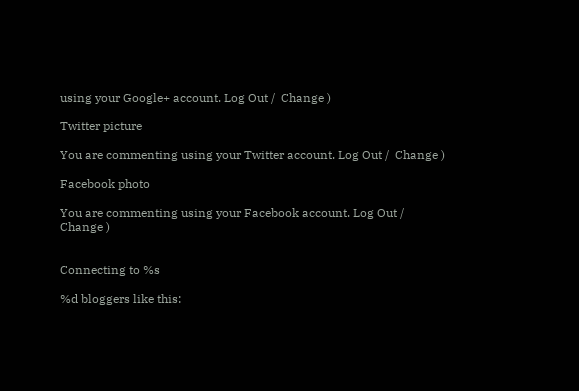using your Google+ account. Log Out /  Change )

Twitter picture

You are commenting using your Twitter account. Log Out /  Change )

Facebook photo

You are commenting using your Facebook account. Log Out /  Change )


Connecting to %s

%d bloggers like this: